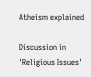Atheism explained

Discussion in 'Religious Issues'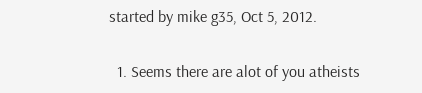started by mike g35, Oct 5, 2012.

  1. Seems there are alot of you atheists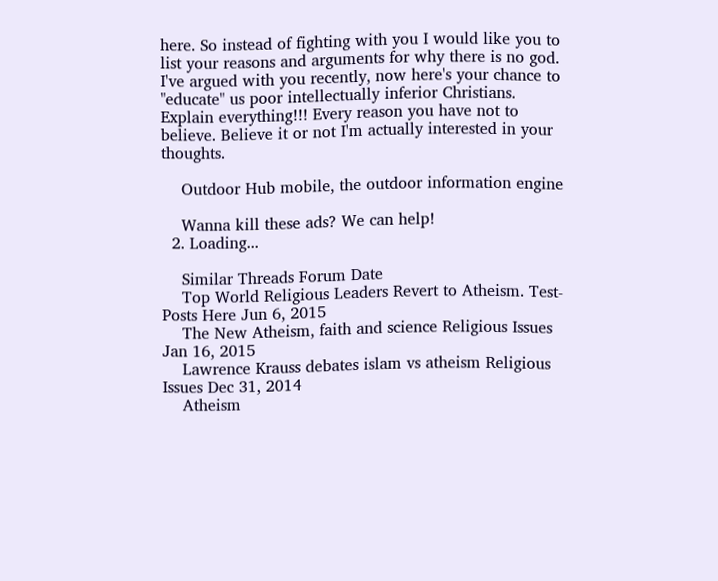here. So instead of fighting with you I would like you to list your reasons and arguments for why there is no god. I've argued with you recently, now here's your chance to "educate" us poor intellectually inferior Christians. Explain everything!!! Every reason you have not to believe. Believe it or not I'm actually interested in your thoughts.

    Outdoor Hub mobile, the outdoor information engine

    Wanna kill these ads? We can help!
  2. Loading...

    Similar Threads Forum Date
    Top World Religious Leaders Revert to Atheism. Test-Posts Here Jun 6, 2015
    The New Atheism, faith and science Religious Issues Jan 16, 2015
    Lawrence Krauss debates islam vs atheism Religious Issues Dec 31, 2014
    Atheism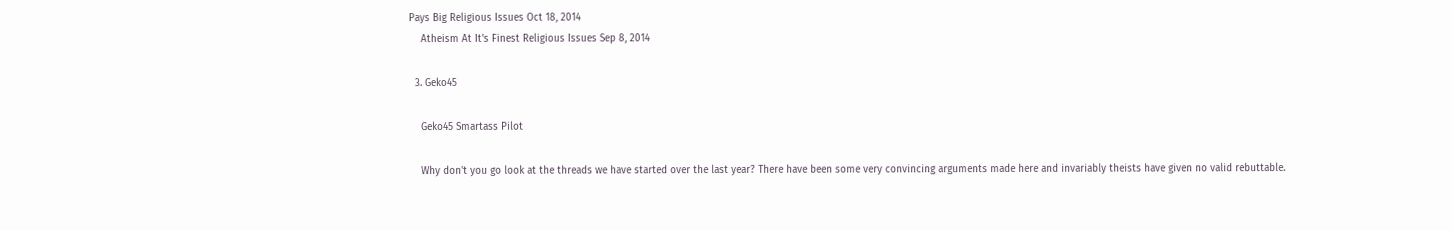Pays Big Religious Issues Oct 18, 2014
    Atheism At It's Finest Religious Issues Sep 8, 2014

  3. Geko45

    Geko45 Smartass Pilot

    Why don't you go look at the threads we have started over the last year? There have been some very convincing arguments made here and invariably theists have given no valid rebuttable.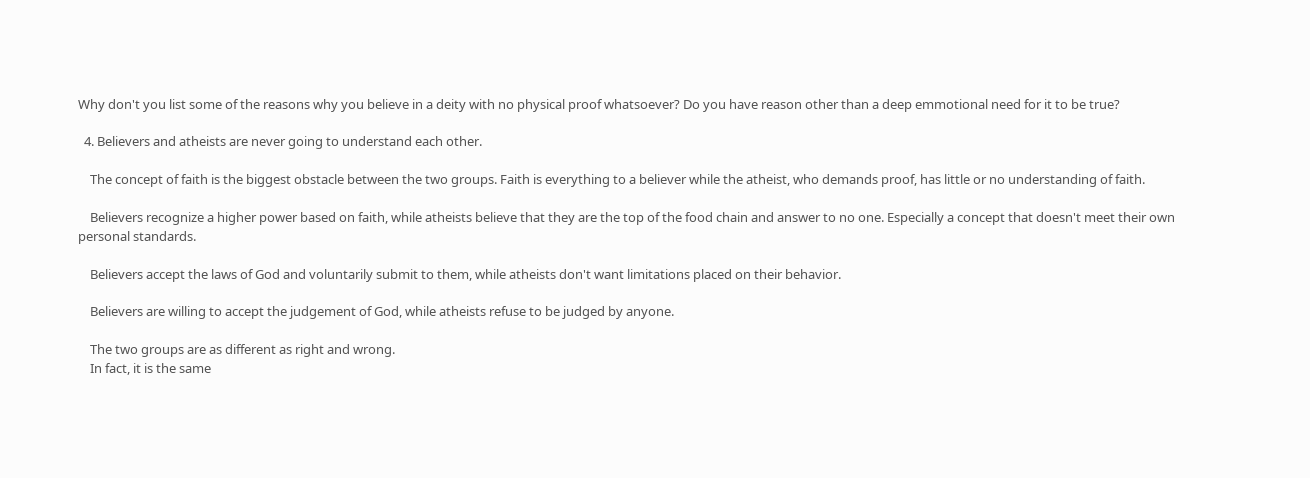Why don't you list some of the reasons why you believe in a deity with no physical proof whatsoever? Do you have reason other than a deep emmotional need for it to be true?

  4. Believers and atheists are never going to understand each other.

    The concept of faith is the biggest obstacle between the two groups. Faith is everything to a believer while the atheist, who demands proof, has little or no understanding of faith.

    Believers recognize a higher power based on faith, while atheists believe that they are the top of the food chain and answer to no one. Especially a concept that doesn't meet their own personal standards.

    Believers accept the laws of God and voluntarily submit to them, while atheists don't want limitations placed on their behavior.

    Believers are willing to accept the judgement of God, while atheists refuse to be judged by anyone.

    The two groups are as different as right and wrong.
    In fact, it is the same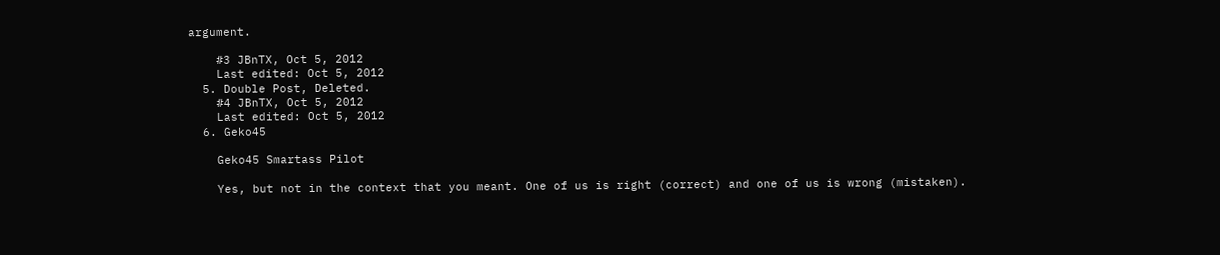argument.

    #3 JBnTX, Oct 5, 2012
    Last edited: Oct 5, 2012
  5. Double Post, Deleted.
    #4 JBnTX, Oct 5, 2012
    Last edited: Oct 5, 2012
  6. Geko45

    Geko45 Smartass Pilot

    Yes, but not in the context that you meant. One of us is right (correct) and one of us is wrong (mistaken).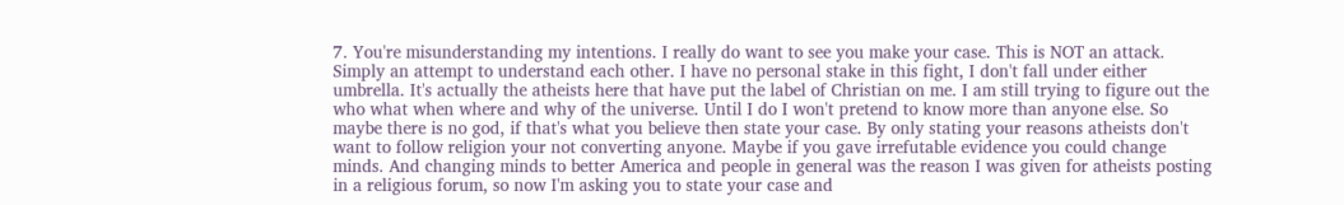7. You're misunderstanding my intentions. I really do want to see you make your case. This is NOT an attack. Simply an attempt to understand each other. I have no personal stake in this fight, I don't fall under either umbrella. It's actually the atheists here that have put the label of Christian on me. I am still trying to figure out the who what when where and why of the universe. Until I do I won't pretend to know more than anyone else. So maybe there is no god, if that's what you believe then state your case. By only stating your reasons atheists don't want to follow religion your not converting anyone. Maybe if you gave irrefutable evidence you could change minds. And changing minds to better America and people in general was the reason I was given for atheists posting in a religious forum, so now I'm asking you to state your case and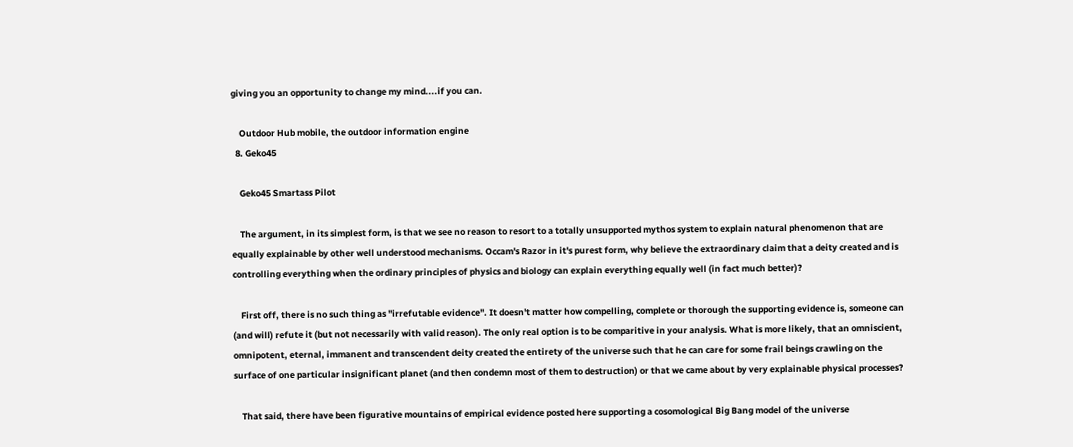giving you an opportunity to change my mind....if you can.

    Outdoor Hub mobile, the outdoor information engine
  8. Geko45

    Geko45 Smartass Pilot

    The argument, in its simplest form, is that we see no reason to resort to a totally unsupported mythos system to explain natural phenomenon that are equally explainable by other well understood mechanisms. Occam's Razor in it's purest form, why believe the extraordinary claim that a deity created and is controlling everything when the ordinary principles of physics and biology can explain everything equally well (in fact much better)?

    First off, there is no such thing as "irrefutable evidence". It doesn't matter how compelling, complete or thorough the supporting evidence is, someone can (and will) refute it (but not necessarily with valid reason). The only real option is to be comparitive in your analysis. What is more likely, that an omniscient, omnipotent, eternal, immanent and transcendent deity created the entirety of the universe such that he can care for some frail beings crawling on the surface of one particular insignificant planet (and then condemn most of them to destruction) or that we came about by very explainable physical processes?

    That said, there have been figurative mountains of empirical evidence posted here supporting a cosomological Big Bang model of the universe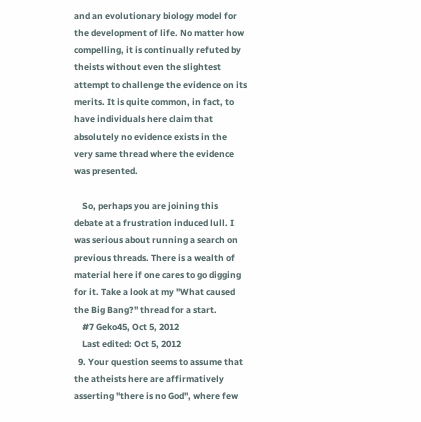and an evolutionary biology model for the development of life. No matter how compelling, it is continually refuted by theists without even the slightest attempt to challenge the evidence on its merits. It is quite common, in fact, to have individuals here claim that absolutely no evidence exists in the very same thread where the evidence was presented.

    So, perhaps you are joining this debate at a frustration induced lull. I was serious about running a search on previous threads. There is a wealth of material here if one cares to go digging for it. Take a look at my "What caused the Big Bang?" thread for a start.
    #7 Geko45, Oct 5, 2012
    Last edited: Oct 5, 2012
  9. Your question seems to assume that the atheists here are affirmatively asserting "there is no God", where few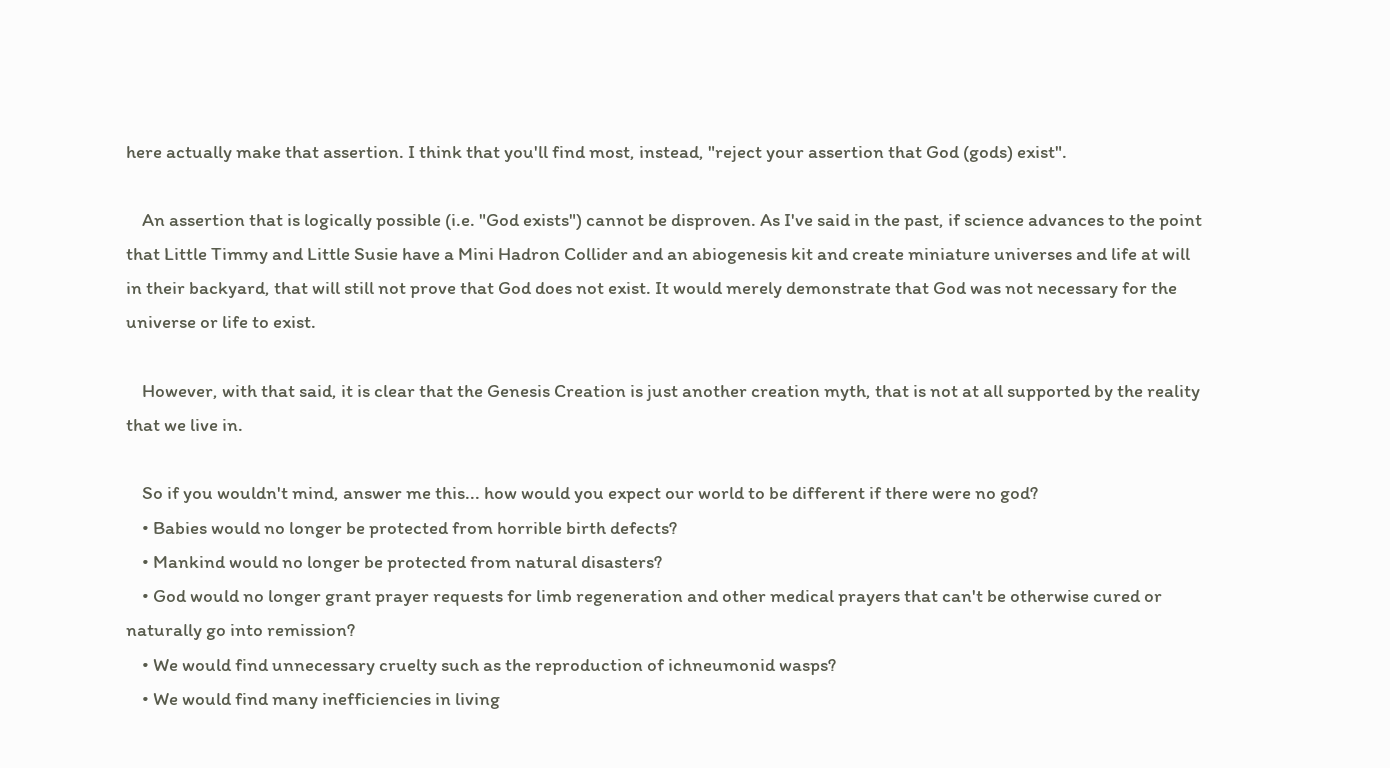here actually make that assertion. I think that you'll find most, instead, "reject your assertion that God (gods) exist".

    An assertion that is logically possible (i.e. "God exists") cannot be disproven. As I've said in the past, if science advances to the point that Little Timmy and Little Susie have a Mini Hadron Collider and an abiogenesis kit and create miniature universes and life at will in their backyard, that will still not prove that God does not exist. It would merely demonstrate that God was not necessary for the universe or life to exist.

    However, with that said, it is clear that the Genesis Creation is just another creation myth, that is not at all supported by the reality that we live in.

    So if you wouldn't mind, answer me this... how would you expect our world to be different if there were no god?
    • Babies would no longer be protected from horrible birth defects?
    • Mankind would no longer be protected from natural disasters?
    • God would no longer grant prayer requests for limb regeneration and other medical prayers that can't be otherwise cured or naturally go into remission?
    • We would find unnecessary cruelty such as the reproduction of ichneumonid wasps?
    • We would find many inefficiencies in living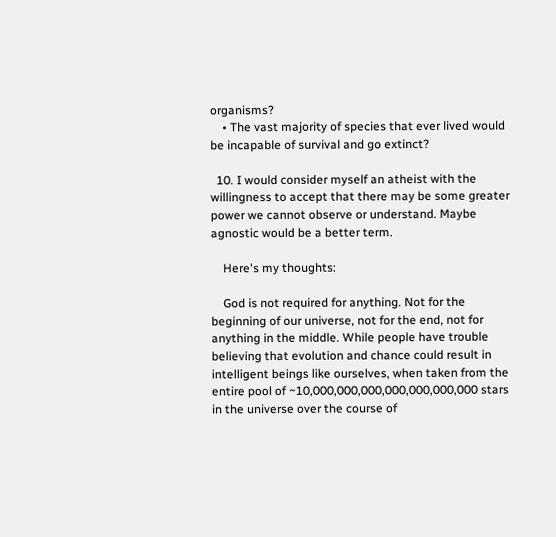organisms?
    • The vast majority of species that ever lived would be incapable of survival and go extinct?

  10. I would consider myself an atheist with the willingness to accept that there may be some greater power we cannot observe or understand. Maybe agnostic would be a better term.

    Here's my thoughts:

    God is not required for anything. Not for the beginning of our universe, not for the end, not for anything in the middle. While people have trouble believing that evolution and chance could result in intelligent beings like ourselves, when taken from the entire pool of ~10,000,000,000,000,000,000,000 stars in the universe over the course of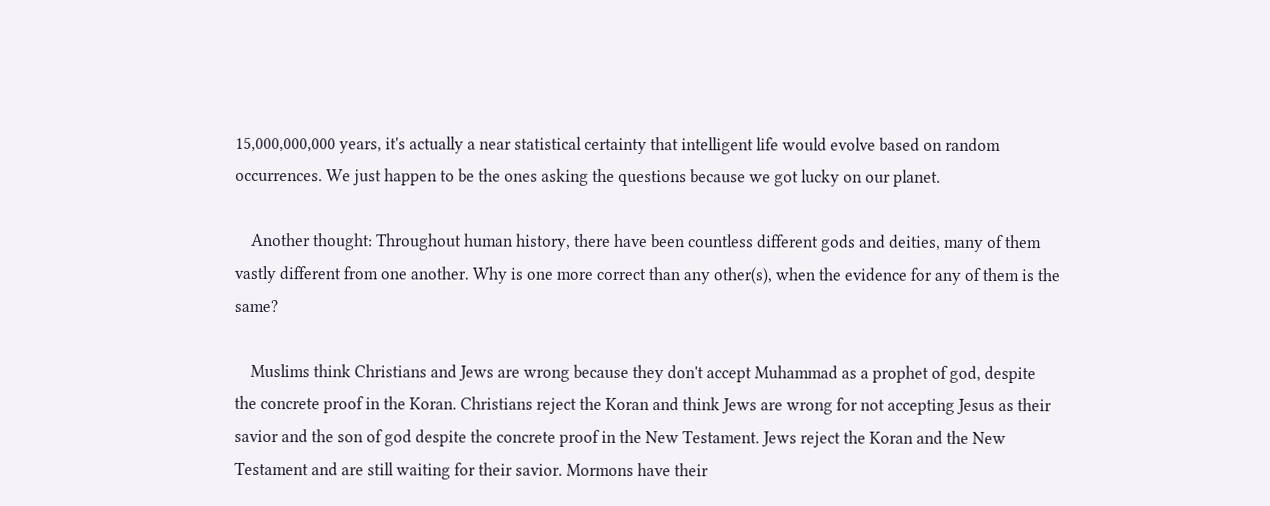15,000,000,000 years, it's actually a near statistical certainty that intelligent life would evolve based on random occurrences. We just happen to be the ones asking the questions because we got lucky on our planet.

    Another thought: Throughout human history, there have been countless different gods and deities, many of them vastly different from one another. Why is one more correct than any other(s), when the evidence for any of them is the same?

    Muslims think Christians and Jews are wrong because they don't accept Muhammad as a prophet of god, despite the concrete proof in the Koran. Christians reject the Koran and think Jews are wrong for not accepting Jesus as their savior and the son of god despite the concrete proof in the New Testament. Jews reject the Koran and the New Testament and are still waiting for their savior. Mormons have their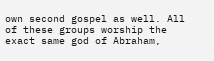own second gospel as well. All of these groups worship the exact same god of Abraham,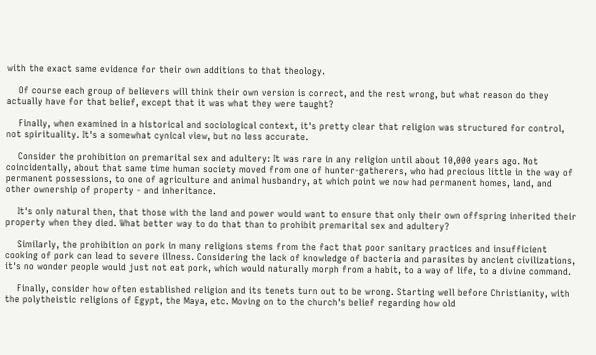with the exact same evidence for their own additions to that theology.

    Of course each group of believers will think their own version is correct, and the rest wrong, but what reason do they actually have for that belief, except that it was what they were taught?

    Finally, when examined in a historical and sociological context, it's pretty clear that religion was structured for control, not spirituality. It's a somewhat cynical view, but no less accurate.

    Consider the prohibition on premarital sex and adultery: It was rare in any religion until about 10,000 years ago. Not coincidentally, about that same time human society moved from one of hunter-gatherers, who had precious little in the way of permanent possessions, to one of agriculture and animal husbandry, at which point we now had permanent homes, land, and other ownership of property - and inheritance.

    It's only natural then, that those with the land and power would want to ensure that only their own offspring inherited their property when they died. What better way to do that than to prohibit premarital sex and adultery?

    Similarly, the prohibition on pork in many religions stems from the fact that poor sanitary practices and insufficient cooking of pork can lead to severe illness. Considering the lack of knowledge of bacteria and parasites by ancient civilizations, it's no wonder people would just not eat pork, which would naturally morph from a habit, to a way of life, to a divine command.

    Finally, consider how often established religion and its tenets turn out to be wrong. Starting well before Christianity, with the polytheistic religions of Egypt, the Maya, etc. Moving on to the church's belief regarding how old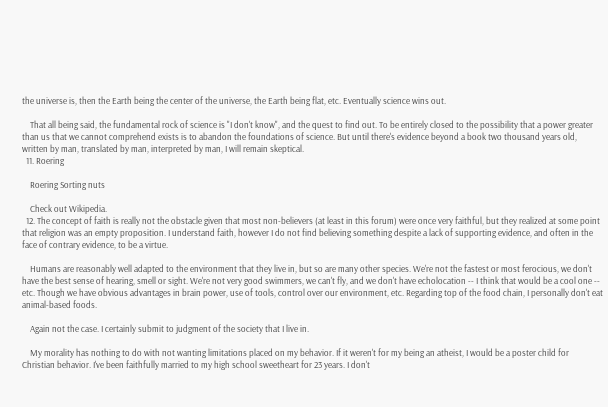the universe is, then the Earth being the center of the universe, the Earth being flat, etc. Eventually science wins out.

    That all being said, the fundamental rock of science is "I don't know", and the quest to find out. To be entirely closed to the possibility that a power greater than us that we cannot comprehend exists is to abandon the foundations of science. But until there's evidence beyond a book two thousand years old, written by man, translated by man, interpreted by man, I will remain skeptical.
  11. Roering

    Roering Sorting nuts

    Check out Wikipedia.
  12. The concept of faith is really not the obstacle given that most non-believers (at least in this forum) were once very faithful, but they realized at some point that religion was an empty proposition. I understand faith, however I do not find believing something despite a lack of supporting evidence, and often in the face of contrary evidence, to be a virtue.

    Humans are reasonably well adapted to the environment that they live in, but so are many other species. We're not the fastest or most ferocious, we don't have the best sense of hearing, smell or sight. We're not very good swimmers, we can't fly, and we don't have echolocation -- I think that would be a cool one -- etc. Though we have obvious advantages in brain power, use of tools, control over our environment, etc. Regarding top of the food chain, I personally don't eat animal-based foods.

    Again not the case. I certainly submit to judgment of the society that I live in.

    My morality has nothing to do with not wanting limitations placed on my behavior. If it weren't for my being an atheist, I would be a poster child for Christian behavior. I've been faithfully married to my high school sweetheart for 23 years. I don't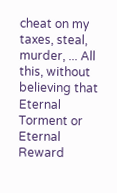cheat on my taxes, steal, murder, ... All this, without believing that Eternal Torment or Eternal Reward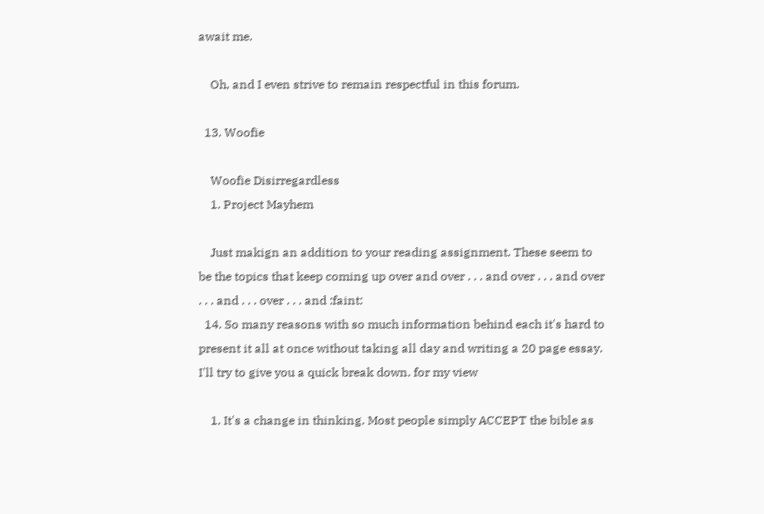await me.

    Oh, and I even strive to remain respectful in this forum.

  13. Woofie

    Woofie Disirregardless
    1. Project Mayhem

    Just makign an addition to your reading assignment. These seem to be the topics that keep coming up over and over . . . and over . . . and over . . . and . . . over . . . and :faint:
  14. So many reasons with so much information behind each it's hard to present it all at once without taking all day and writing a 20 page essay. I'll try to give you a quick break down. for my view

    1. It's a change in thinking. Most people simply ACCEPT the bible as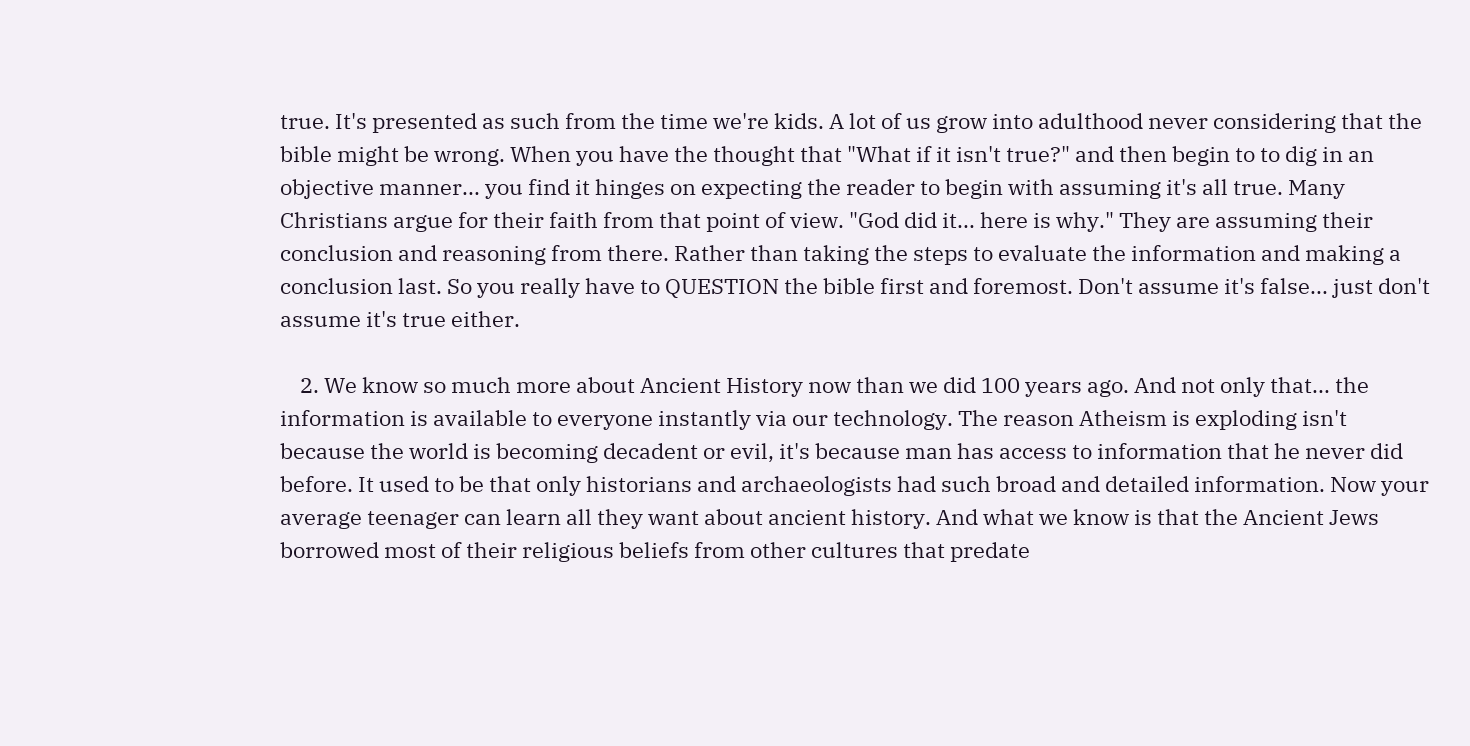true. It's presented as such from the time we're kids. A lot of us grow into adulthood never considering that the bible might be wrong. When you have the thought that "What if it isn't true?" and then begin to to dig in an objective manner... you find it hinges on expecting the reader to begin with assuming it's all true. Many Christians argue for their faith from that point of view. "God did it... here is why." They are assuming their conclusion and reasoning from there. Rather than taking the steps to evaluate the information and making a conclusion last. So you really have to QUESTION the bible first and foremost. Don't assume it's false... just don't assume it's true either.

    2. We know so much more about Ancient History now than we did 100 years ago. And not only that... the information is available to everyone instantly via our technology. The reason Atheism is exploding isn't because the world is becoming decadent or evil, it's because man has access to information that he never did before. It used to be that only historians and archaeologists had such broad and detailed information. Now your average teenager can learn all they want about ancient history. And what we know is that the Ancient Jews borrowed most of their religious beliefs from other cultures that predate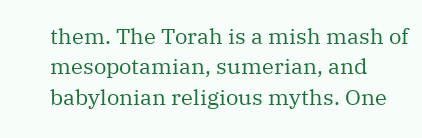them. The Torah is a mish mash of mesopotamian, sumerian, and babylonian religious myths. One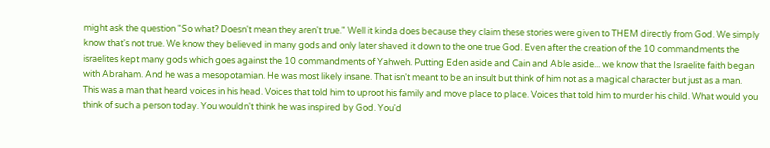might ask the question "So what? Doesn't mean they aren't true." Well it kinda does because they claim these stories were given to THEM directly from God. We simply know that's not true. We know they believed in many gods and only later shaved it down to the one true God. Even after the creation of the 10 commandments the israelites kept many gods which goes against the 10 commandments of Yahweh. Putting Eden aside and Cain and Able aside... we know that the Israelite faith began with Abraham. And he was a mesopotamian. He was most likely insane. That isn't meant to be an insult but think of him not as a magical character but just as a man. This was a man that heard voices in his head. Voices that told him to uproot his family and move place to place. Voices that told him to murder his child. What would you think of such a person today. You wouldn't think he was inspired by God. You'd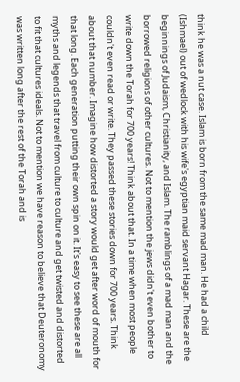think he was a nut case. Islam is born from the same mad man. He had a child (Ishmael) out of wedlock with his wife's egyptian maid servant Hagar. These are the beginnings of Judaism, Christianity, and Islam. The ramblings of a mad man and the borrowed religions of other cultures. Not to mention the jews didn't even bother to write down the Torah for 700 years! Think about that. In a time when most people couldn't even read or write. They passed these stories down for 700 years. Think about that number. Imagine how distorted a story would get after word of mouth for that long. Each generation putting their own spin on it. It's easy to see these are all myths and legends that travel from culture to culture and get twisted and distorted to fit that cultures ideals. Not to mention we have reason to believe that Deuteronomy was written long after the rest of the Torah and is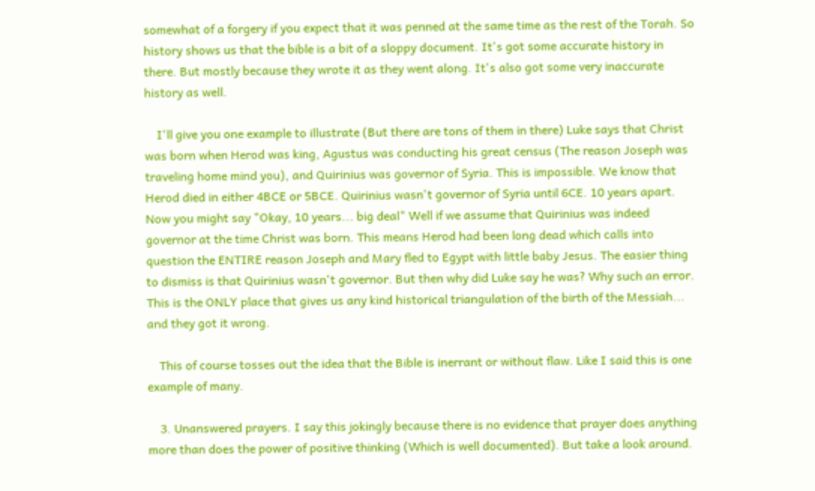somewhat of a forgery if you expect that it was penned at the same time as the rest of the Torah. So history shows us that the bible is a bit of a sloppy document. It's got some accurate history in there. But mostly because they wrote it as they went along. It's also got some very inaccurate history as well.

    I'll give you one example to illustrate (But there are tons of them in there) Luke says that Christ was born when Herod was king, Agustus was conducting his great census (The reason Joseph was traveling home mind you), and Quirinius was governor of Syria. This is impossible. We know that Herod died in either 4BCE or 5BCE. Quirinius wasn't governor of Syria until 6CE. 10 years apart. Now you might say "Okay, 10 years... big deal" Well if we assume that Quirinius was indeed governor at the time Christ was born. This means Herod had been long dead which calls into question the ENTIRE reason Joseph and Mary fled to Egypt with little baby Jesus. The easier thing to dismiss is that Quirinius wasn't governor. But then why did Luke say he was? Why such an error. This is the ONLY place that gives us any kind historical triangulation of the birth of the Messiah... and they got it wrong.

    This of course tosses out the idea that the Bible is inerrant or without flaw. Like I said this is one example of many.

    3. Unanswered prayers. I say this jokingly because there is no evidence that prayer does anything more than does the power of positive thinking (Which is well documented). But take a look around.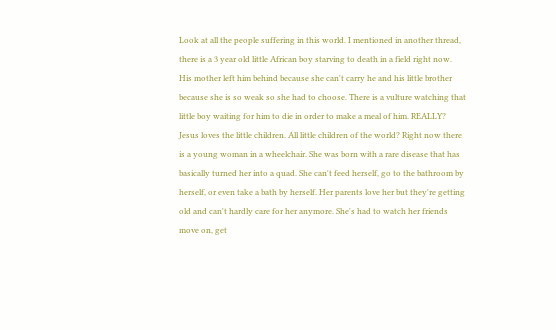Look at all the people suffering in this world. I mentioned in another thread, there is a 3 year old little African boy starving to death in a field right now. His mother left him behind because she can't carry he and his little brother because she is so weak so she had to choose. There is a vulture watching that little boy waiting for him to die in order to make a meal of him. REALLY? Jesus loves the little children. All little children of the world? Right now there is a young woman in a wheelchair. She was born with a rare disease that has basically turned her into a quad. She can't feed herself, go to the bathroom by herself, or even take a bath by herself. Her parents love her but they're getting old and can't hardly care for her anymore. She's had to watch her friends move on, get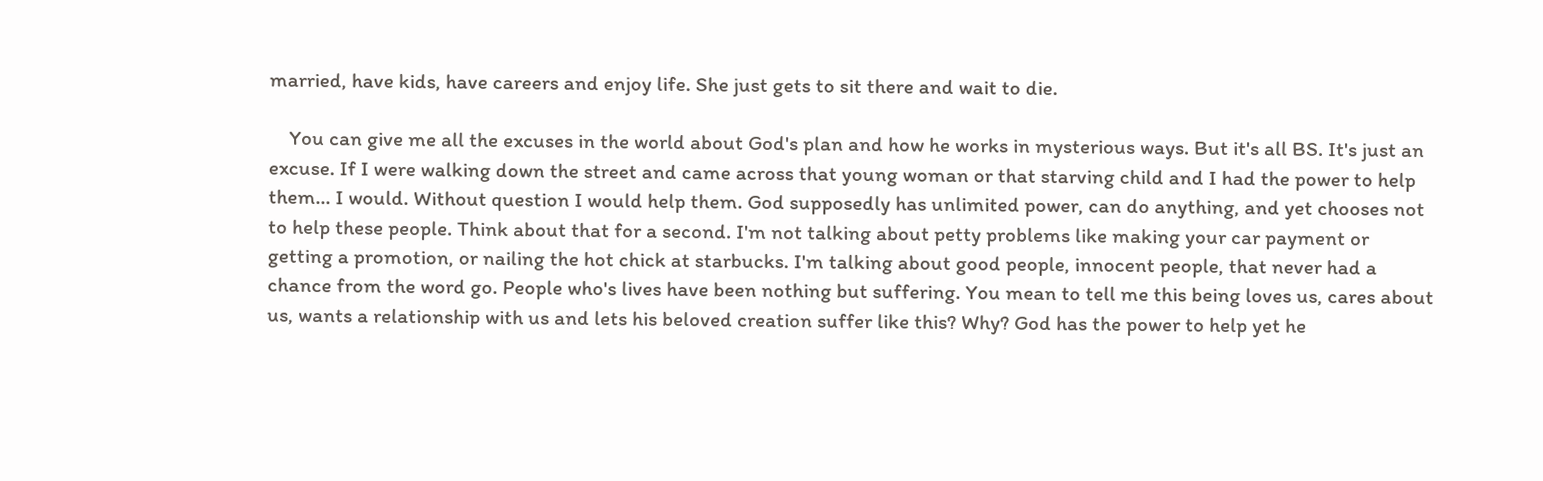married, have kids, have careers and enjoy life. She just gets to sit there and wait to die.

    You can give me all the excuses in the world about God's plan and how he works in mysterious ways. But it's all BS. It's just an excuse. If I were walking down the street and came across that young woman or that starving child and I had the power to help them... I would. Without question I would help them. God supposedly has unlimited power, can do anything, and yet chooses not to help these people. Think about that for a second. I'm not talking about petty problems like making your car payment or getting a promotion, or nailing the hot chick at starbucks. I'm talking about good people, innocent people, that never had a chance from the word go. People who's lives have been nothing but suffering. You mean to tell me this being loves us, cares about us, wants a relationship with us and lets his beloved creation suffer like this? Why? God has the power to help yet he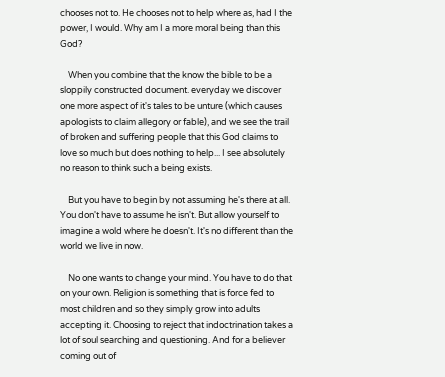chooses not to. He chooses not to help where as, had I the power, I would. Why am I a more moral being than this God?

    When you combine that the know the bible to be a sloppily constructed document. everyday we discover one more aspect of it's tales to be unture (which causes apologists to claim allegory or fable), and we see the trail of broken and suffering people that this God claims to love so much but does nothing to help... I see absolutely no reason to think such a being exists.

    But you have to begin by not assuming he's there at all. You don't have to assume he isn't. But allow yourself to imagine a wold where he doesn't. It's no different than the world we live in now.

    No one wants to change your mind. You have to do that on your own. Religion is something that is force fed to most children and so they simply grow into adults accepting it. Choosing to reject that indoctrination takes a lot of soul searching and questioning. And for a believer coming out of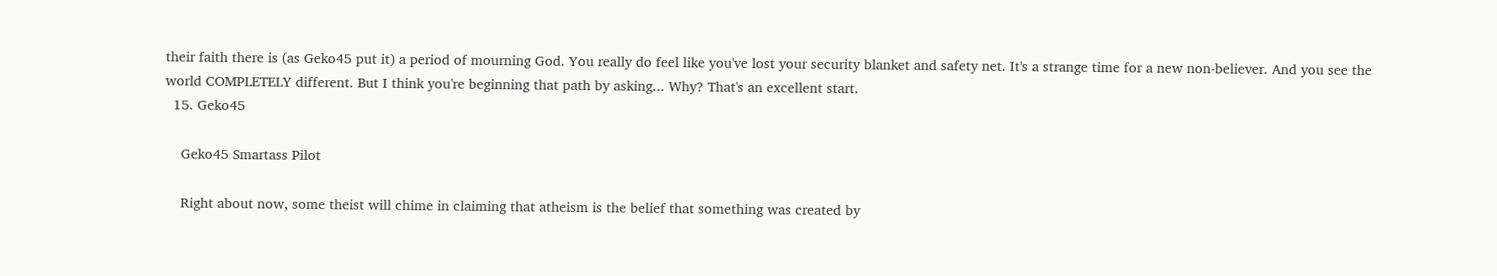their faith there is (as Geko45 put it) a period of mourning God. You really do feel like you've lost your security blanket and safety net. It's a strange time for a new non-believer. And you see the world COMPLETELY different. But I think you're beginning that path by asking... Why? That's an excellent start.
  15. Geko45

    Geko45 Smartass Pilot

    Right about now, some theist will chime in claiming that atheism is the belief that something was created by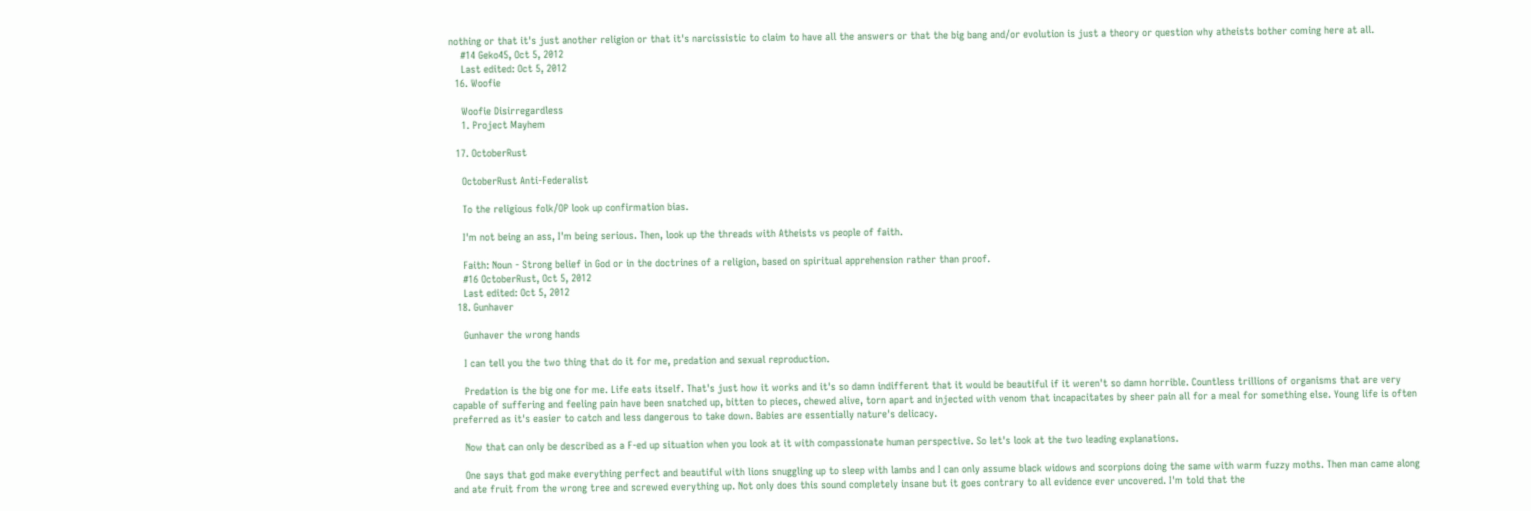nothing or that it's just another religion or that it's narcissistic to claim to have all the answers or that the big bang and/or evolution is just a theory or question why atheists bother coming here at all.
    #14 Geko45, Oct 5, 2012
    Last edited: Oct 5, 2012
  16. Woofie

    Woofie Disirregardless
    1. Project Mayhem

  17. OctoberRust

    OctoberRust Anti-Federalist

    To the religious folk/OP look up confirmation bias.

    I'm not being an ass, I'm being serious. Then, look up the threads with Atheists vs people of faith.

    Faith: Noun - Strong belief in God or in the doctrines of a religion, based on spiritual apprehension rather than proof.
    #16 OctoberRust, Oct 5, 2012
    Last edited: Oct 5, 2012
  18. Gunhaver

    Gunhaver the wrong hands

    I can tell you the two thing that do it for me, predation and sexual reproduction.

    Predation is the big one for me. Life eats itself. That's just how it works and it's so damn indifferent that it would be beautiful if it weren't so damn horrible. Countless trillions of organisms that are very capable of suffering and feeling pain have been snatched up, bitten to pieces, chewed alive, torn apart and injected with venom that incapacitates by sheer pain all for a meal for something else. Young life is often preferred as it's easier to catch and less dangerous to take down. Babies are essentially nature's delicacy.

    Now that can only be described as a F-ed up situation when you look at it with compassionate human perspective. So let's look at the two leading explanations.

    One says that god make everything perfect and beautiful with lions snuggling up to sleep with lambs and I can only assume black widows and scorpions doing the same with warm fuzzy moths. Then man came along and ate fruit from the wrong tree and screwed everything up. Not only does this sound completely insane but it goes contrary to all evidence ever uncovered. I'm told that the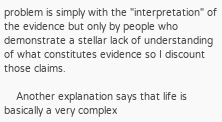problem is simply with the "interpretation" of the evidence but only by people who demonstrate a stellar lack of understanding of what constitutes evidence so I discount those claims.

    Another explanation says that life is basically a very complex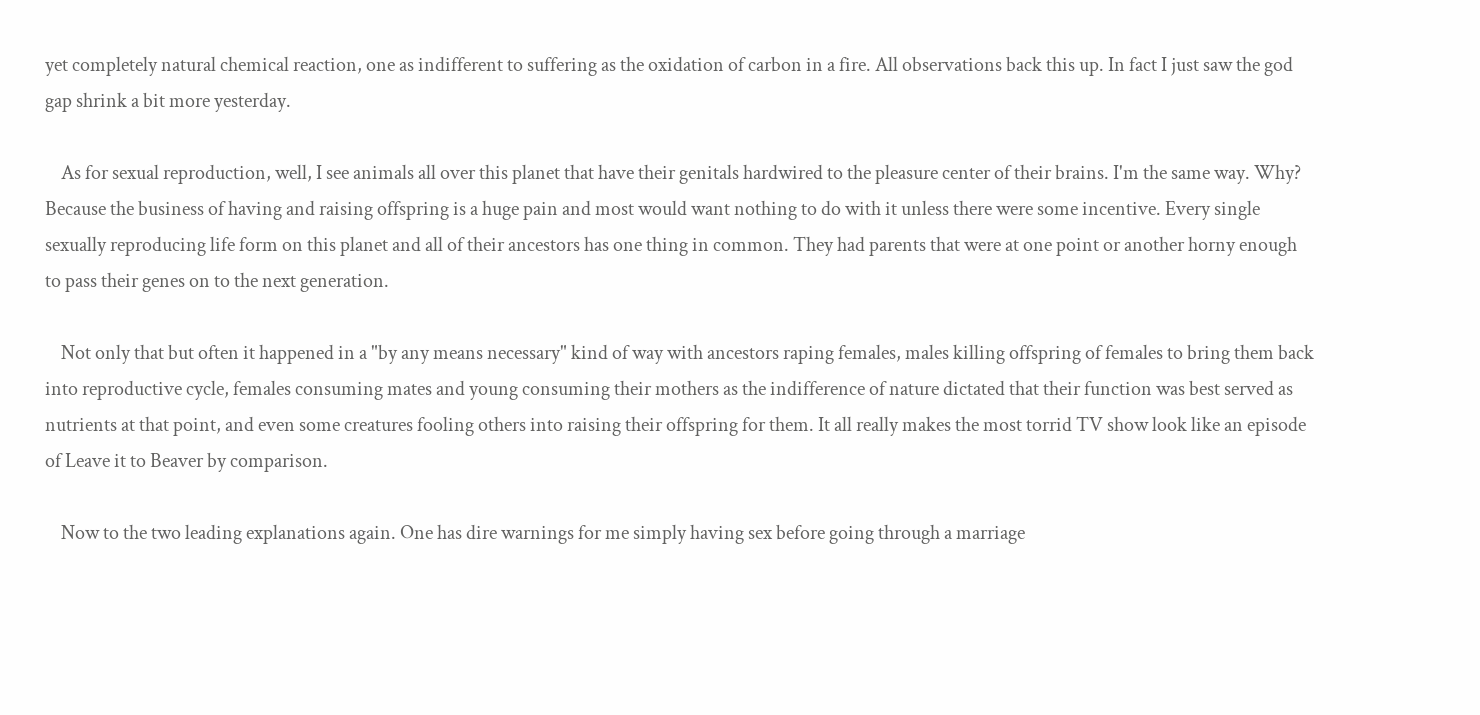yet completely natural chemical reaction, one as indifferent to suffering as the oxidation of carbon in a fire. All observations back this up. In fact I just saw the god gap shrink a bit more yesterday.

    As for sexual reproduction, well, I see animals all over this planet that have their genitals hardwired to the pleasure center of their brains. I'm the same way. Why? Because the business of having and raising offspring is a huge pain and most would want nothing to do with it unless there were some incentive. Every single sexually reproducing life form on this planet and all of their ancestors has one thing in common. They had parents that were at one point or another horny enough to pass their genes on to the next generation.

    Not only that but often it happened in a "by any means necessary" kind of way with ancestors raping females, males killing offspring of females to bring them back into reproductive cycle, females consuming mates and young consuming their mothers as the indifference of nature dictated that their function was best served as nutrients at that point, and even some creatures fooling others into raising their offspring for them. It all really makes the most torrid TV show look like an episode of Leave it to Beaver by comparison.

    Now to the two leading explanations again. One has dire warnings for me simply having sex before going through a marriage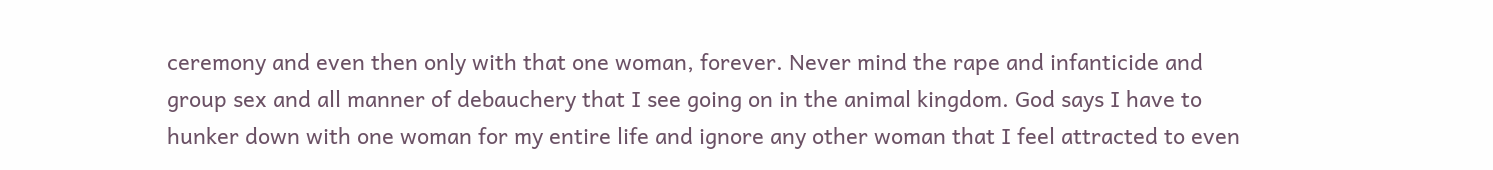ceremony and even then only with that one woman, forever. Never mind the rape and infanticide and group sex and all manner of debauchery that I see going on in the animal kingdom. God says I have to hunker down with one woman for my entire life and ignore any other woman that I feel attracted to even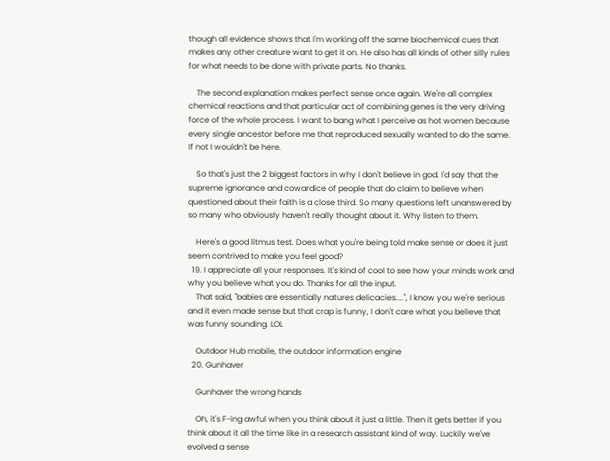though all evidence shows that I'm working off the same biochemical cues that makes any other creature want to get it on. He also has all kinds of other silly rules for what needs to be done with private parts. No thanks.

    The second explanation makes perfect sense once again. We're all complex chemical reactions and that particular act of combining genes is the very driving force of the whole process. I want to bang what I perceive as hot women because every single ancestor before me that reproduced sexually wanted to do the same. If not I wouldn't be here.

    So that's just the 2 biggest factors in why I don't believe in god. I'd say that the supreme ignorance and cowardice of people that do claim to believe when questioned about their faith is a close third. So many questions left unanswered by so many who obviously haven't really thought about it. Why listen to them.

    Here's a good litmus test. Does what you're being told make sense or does it just seem contrived to make you feel good?
  19. I appreciate all your responses. It's kind of cool to see how your minds work and why you believe what you do. Thanks for all the input.
    That said, "babies are essentially natures delicacies....", I know you we're serious and it even made sense but that crap is funny, I don't care what you believe that was funny sounding. LOL

    Outdoor Hub mobile, the outdoor information engine
  20. Gunhaver

    Gunhaver the wrong hands

    Oh, it's F-ing awful when you think about it just a little. Then it gets better if you think about it all the time like in a research assistant kind of way. Luckily we've evolved a sense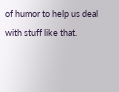of humor to help us deal with stuff like that.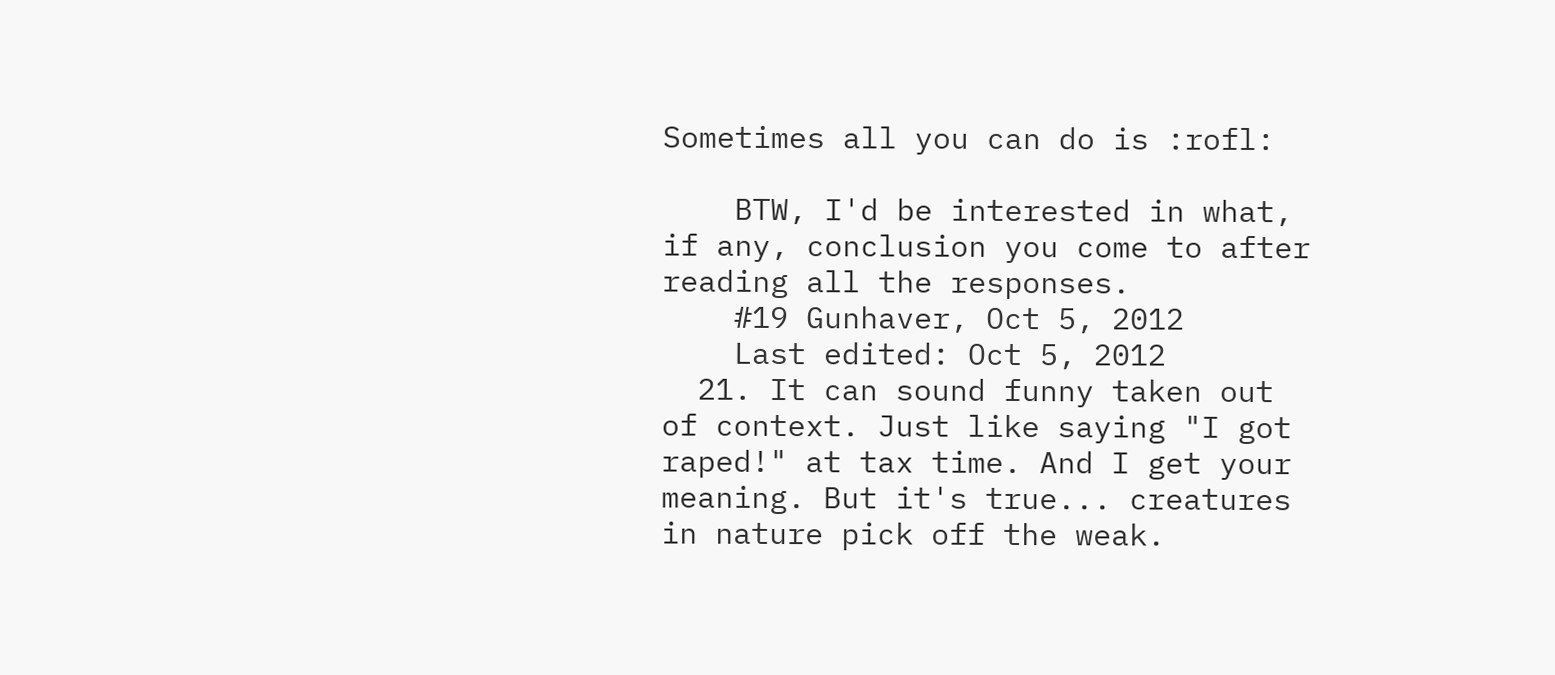Sometimes all you can do is :rofl:

    BTW, I'd be interested in what, if any, conclusion you come to after reading all the responses.
    #19 Gunhaver, Oct 5, 2012
    Last edited: Oct 5, 2012
  21. It can sound funny taken out of context. Just like saying "I got raped!" at tax time. And I get your meaning. But it's true... creatures in nature pick off the weak.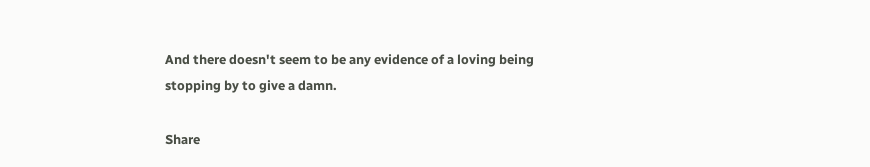And there doesn't seem to be any evidence of a loving being stopping by to give a damn.

Share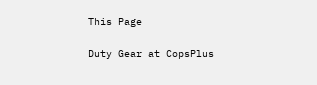This Page

Duty Gear at CopsPlus